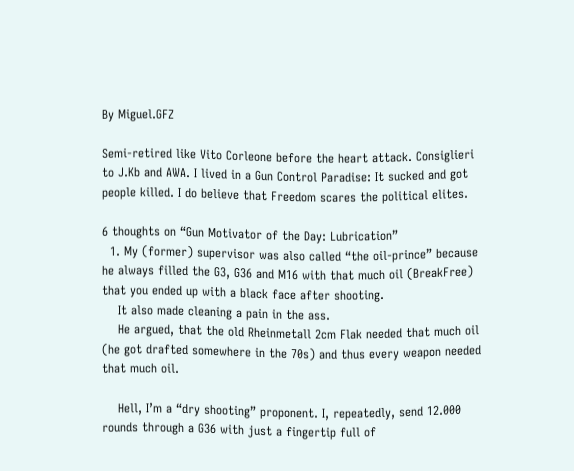By Miguel.GFZ

Semi-retired like Vito Corleone before the heart attack. Consiglieri to J.Kb and AWA. I lived in a Gun Control Paradise: It sucked and got people killed. I do believe that Freedom scares the political elites.

6 thoughts on “Gun Motivator of the Day: Lubrication”
  1. My (former) supervisor was also called “the oil-prince” because he always filled the G3, G36 and M16 with that much oil (BreakFree) that you ended up with a black face after shooting.
    It also made cleaning a pain in the ass.
    He argued, that the old Rheinmetall 2cm Flak needed that much oil (he got drafted somewhere in the 70s) and thus every weapon needed that much oil.

    Hell, I’m a “dry shooting” proponent. I, repeatedly, send 12.000 rounds through a G36 with just a fingertip full of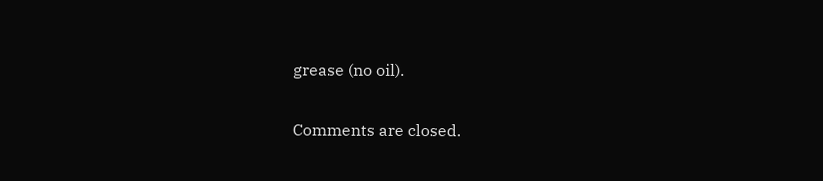grease (no oil).

Comments are closed.